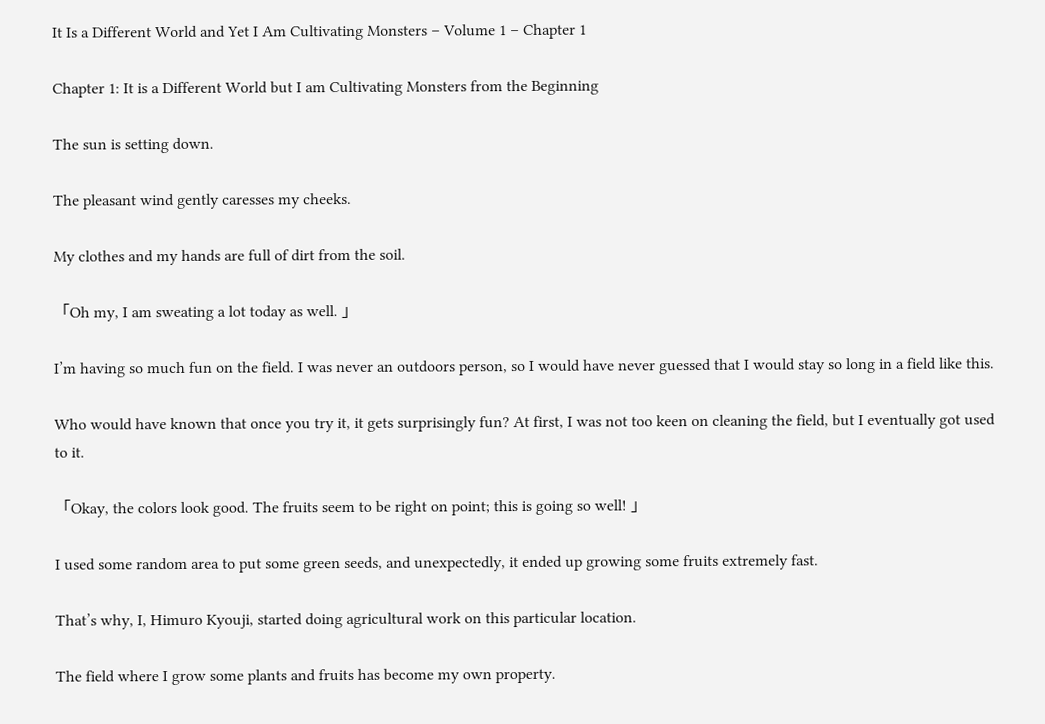It Is a Different World and Yet I Am Cultivating Monsters – Volume 1 – Chapter 1

Chapter 1: It is a Different World but I am Cultivating Monsters from the Beginning

The sun is setting down.

The pleasant wind gently caresses my cheeks.

My clothes and my hands are full of dirt from the soil.

「Oh my, I am sweating a lot today as well. 」

I’m having so much fun on the field. I was never an outdoors person, so I would have never guessed that I would stay so long in a field like this.

Who would have known that once you try it, it gets surprisingly fun? At first, I was not too keen on cleaning the field, but I eventually got used to it.

「Okay, the colors look good. The fruits seem to be right on point; this is going so well! 」

I used some random area to put some green seeds, and unexpectedly, it ended up growing some fruits extremely fast.

That’s why, I, Himuro Kyouji, started doing agricultural work on this particular location.

The field where I grow some plants and fruits has become my own property.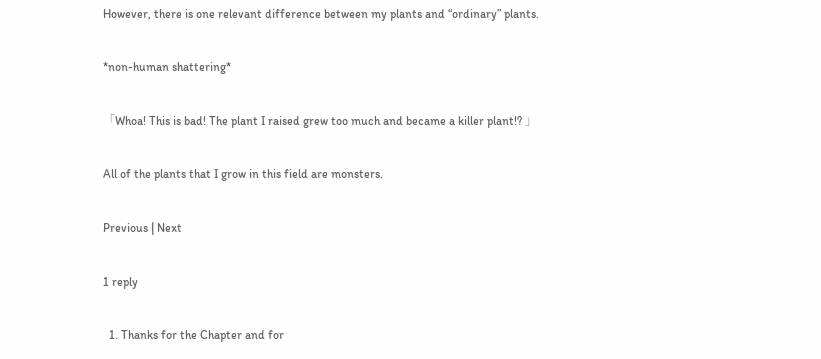However, there is one relevant difference between my plants and “ordinary” plants.

*non-human shattering*

「Whoa! This is bad! The plant I raised grew too much and became a killer plant!? 」

All of the plants that I grow in this field are monsters.

Previous | Next

1 reply

  1. Thanks for the Chapter and for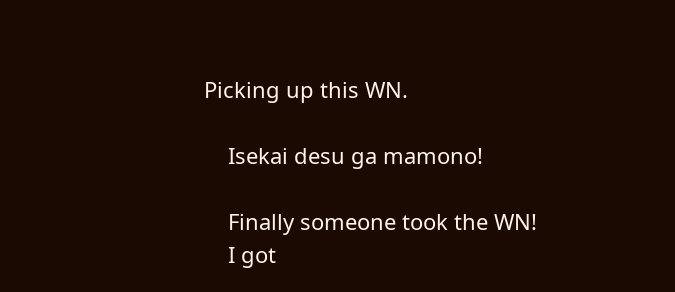Picking up this WN.

    Isekai desu ga mamono!

    Finally someone took the WN!
    I got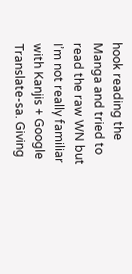hook reading the Manga and tried to read the raw WN but I’m not really familiar with Kanjis + Google Translate-sa. Giving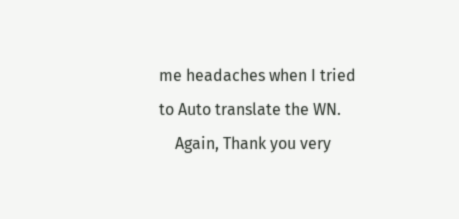me headaches when I tried to Auto translate the WN.
    Again, Thank you very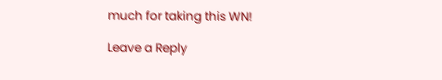much for taking this WN!

Leave a Reply